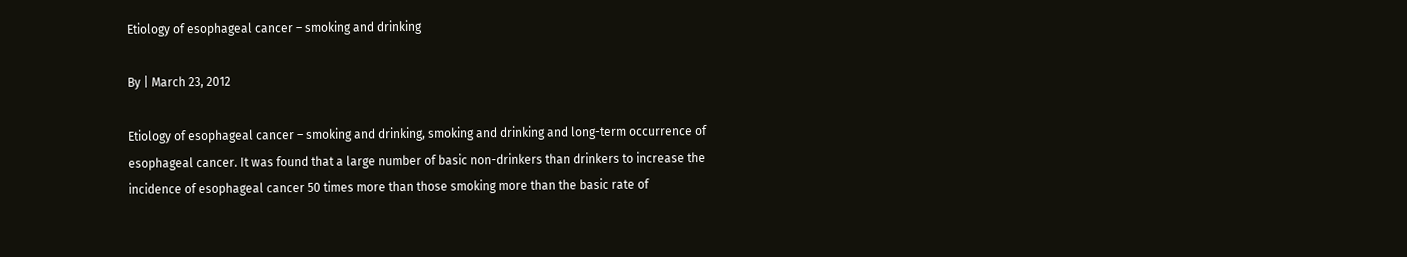Etiology of esophageal cancer – smoking and drinking

By | March 23, 2012

Etiology of esophageal cancer – smoking and drinking, smoking and drinking and long-term occurrence of esophageal cancer. It was found that a large number of basic non-drinkers than drinkers to increase the incidence of esophageal cancer 50 times more than those smoking more than the basic rate of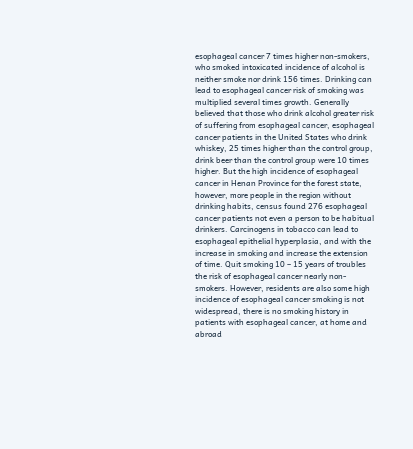esophageal cancer 7 times higher non-smokers, who smoked intoxicated incidence of alcohol is neither smoke nor drink 156 times. Drinking can lead to esophageal cancer risk of smoking was multiplied several times growth. Generally believed that those who drink alcohol greater risk of suffering from esophageal cancer, esophageal cancer patients in the United States who drink whiskey, 25 times higher than the control group, drink beer than the control group were 10 times higher. But the high incidence of esophageal cancer in Henan Province for the forest state, however, more people in the region without drinking habits, census found 276 esophageal cancer patients not even a person to be habitual drinkers. Carcinogens in tobacco can lead to esophageal epithelial hyperplasia, and with the increase in smoking and increase the extension of time. Quit smoking 10 – 15 years of troubles the risk of esophageal cancer nearly non-smokers. However, residents are also some high incidence of esophageal cancer smoking is not widespread, there is no smoking history in patients with esophageal cancer, at home and abroad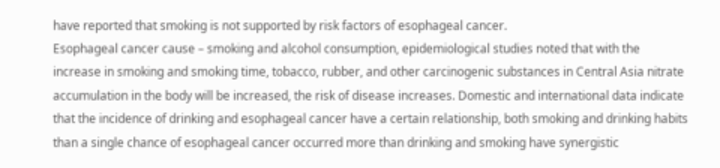have reported that smoking is not supported by risk factors of esophageal cancer.
Esophageal cancer cause – smoking and alcohol consumption, epidemiological studies noted that with the increase in smoking and smoking time, tobacco, rubber, and other carcinogenic substances in Central Asia nitrate accumulation in the body will be increased, the risk of disease increases. Domestic and international data indicate that the incidence of drinking and esophageal cancer have a certain relationship, both smoking and drinking habits than a single chance of esophageal cancer occurred more than drinking and smoking have synergistic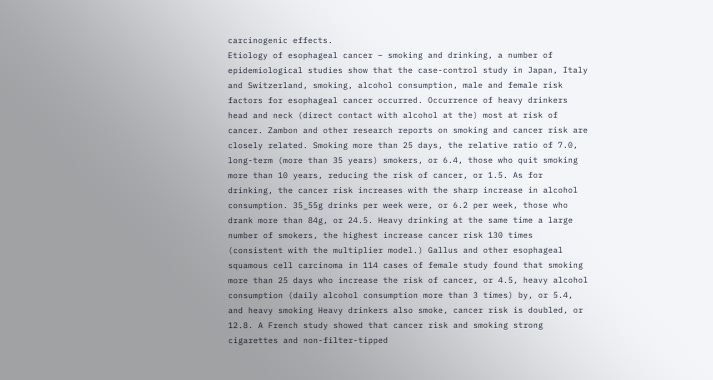carcinogenic effects.
Etiology of esophageal cancer – smoking and drinking, a number of epidemiological studies show that the case-control study in Japan, Italy and Switzerland, smoking, alcohol consumption, male and female risk factors for esophageal cancer occurred. Occurrence of heavy drinkers head and neck (direct contact with alcohol at the) most at risk of cancer. Zambon and other research reports on smoking and cancer risk are closely related. Smoking more than 25 days, the relative ratio of 7.0, long-term (more than 35 years) smokers, or 6.4, those who quit smoking more than 10 years, reducing the risk of cancer, or 1.5. As for drinking, the cancer risk increases with the sharp increase in alcohol consumption. 35_55g drinks per week were, or 6.2 per week, those who drank more than 84g, or 24.5. Heavy drinking at the same time a large number of smokers, the highest increase cancer risk 130 times (consistent with the multiplier model.) Gallus and other esophageal squamous cell carcinoma in 114 cases of female study found that smoking more than 25 days who increase the risk of cancer, or 4.5, heavy alcohol consumption (daily alcohol consumption more than 3 times) by, or 5.4, and heavy smoking Heavy drinkers also smoke, cancer risk is doubled, or 12.8. A French study showed that cancer risk and smoking strong cigarettes and non-filter-tipped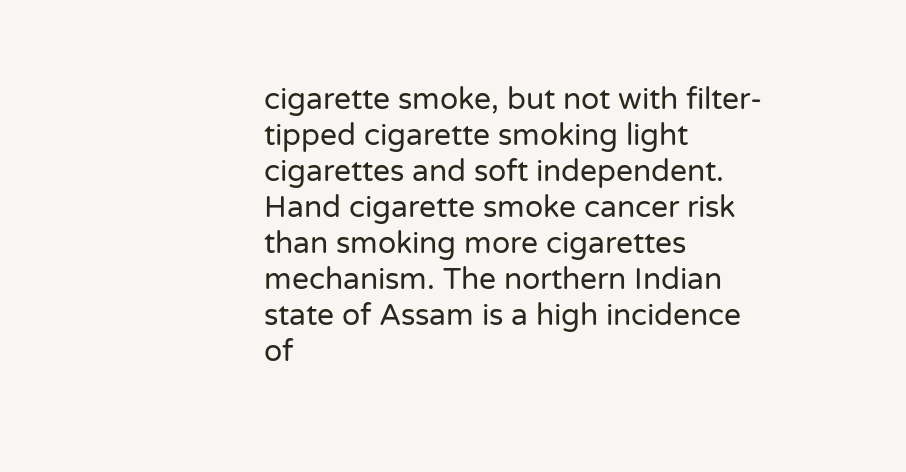cigarette smoke, but not with filter-tipped cigarette smoking light cigarettes and soft independent. Hand cigarette smoke cancer risk than smoking more cigarettes mechanism. The northern Indian state of Assam is a high incidence of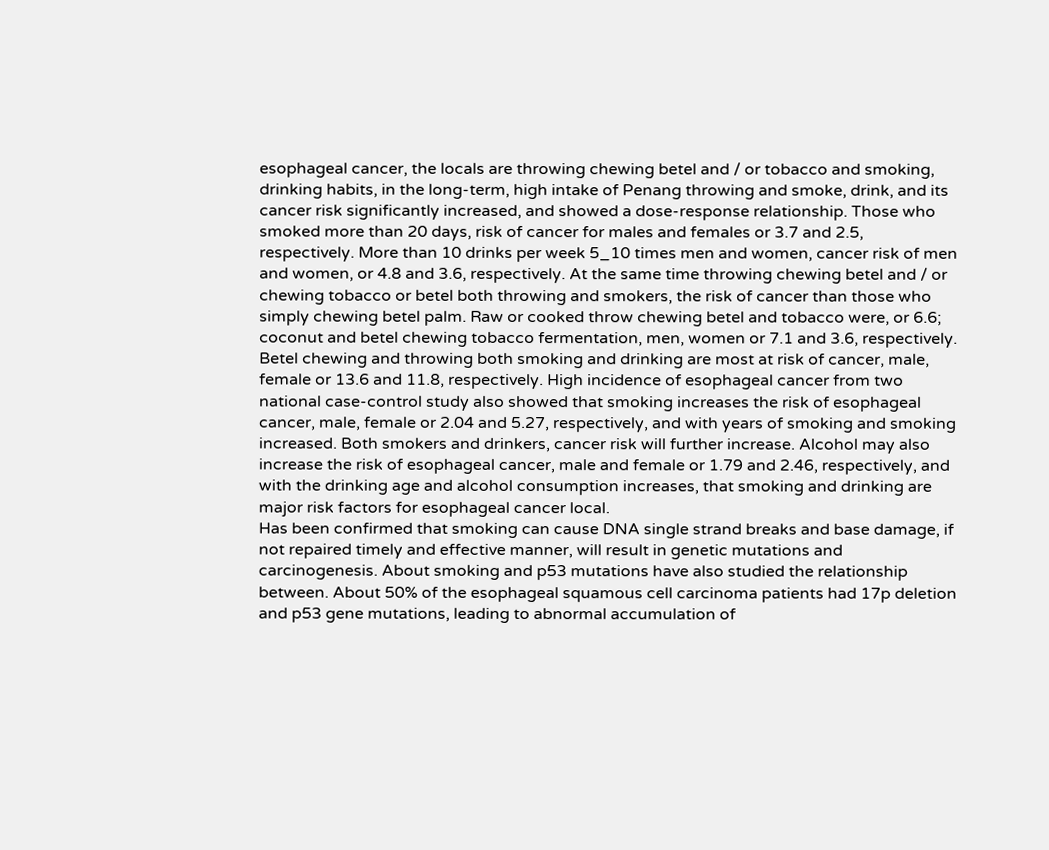esophageal cancer, the locals are throwing chewing betel and / or tobacco and smoking, drinking habits, in the long-term, high intake of Penang throwing and smoke, drink, and its cancer risk significantly increased, and showed a dose-response relationship. Those who smoked more than 20 days, risk of cancer for males and females or 3.7 and 2.5, respectively. More than 10 drinks per week 5_10 times men and women, cancer risk of men and women, or 4.8 and 3.6, respectively. At the same time throwing chewing betel and / or chewing tobacco or betel both throwing and smokers, the risk of cancer than those who simply chewing betel palm. Raw or cooked throw chewing betel and tobacco were, or 6.6; coconut and betel chewing tobacco fermentation, men, women or 7.1 and 3.6, respectively. Betel chewing and throwing both smoking and drinking are most at risk of cancer, male, female or 13.6 and 11.8, respectively. High incidence of esophageal cancer from two national case-control study also showed that smoking increases the risk of esophageal cancer, male, female or 2.04 and 5.27, respectively, and with years of smoking and smoking increased. Both smokers and drinkers, cancer risk will further increase. Alcohol may also increase the risk of esophageal cancer, male and female or 1.79 and 2.46, respectively, and with the drinking age and alcohol consumption increases, that smoking and drinking are major risk factors for esophageal cancer local.
Has been confirmed that smoking can cause DNA single strand breaks and base damage, if not repaired timely and effective manner, will result in genetic mutations and carcinogenesis. About smoking and p53 mutations have also studied the relationship between. About 50% of the esophageal squamous cell carcinoma patients had 17p deletion and p53 gene mutations, leading to abnormal accumulation of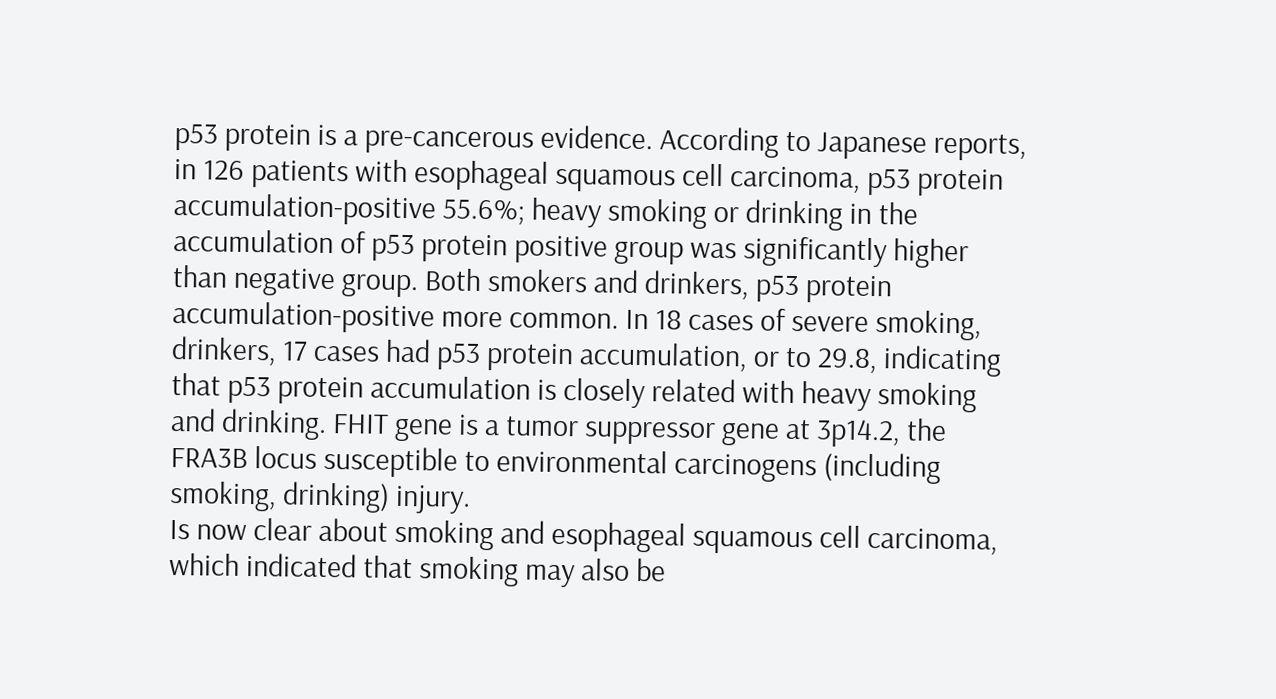p53 protein is a pre-cancerous evidence. According to Japanese reports, in 126 patients with esophageal squamous cell carcinoma, p53 protein accumulation-positive 55.6%; heavy smoking or drinking in the accumulation of p53 protein positive group was significantly higher than negative group. Both smokers and drinkers, p53 protein accumulation-positive more common. In 18 cases of severe smoking, drinkers, 17 cases had p53 protein accumulation, or to 29.8, indicating that p53 protein accumulation is closely related with heavy smoking and drinking. FHIT gene is a tumor suppressor gene at 3p14.2, the FRA3B locus susceptible to environmental carcinogens (including smoking, drinking) injury.
Is now clear about smoking and esophageal squamous cell carcinoma, which indicated that smoking may also be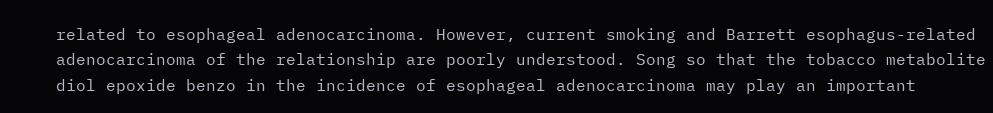related to esophageal adenocarcinoma. However, current smoking and Barrett esophagus-related adenocarcinoma of the relationship are poorly understood. Song so that the tobacco metabolite diol epoxide benzo in the incidence of esophageal adenocarcinoma may play an important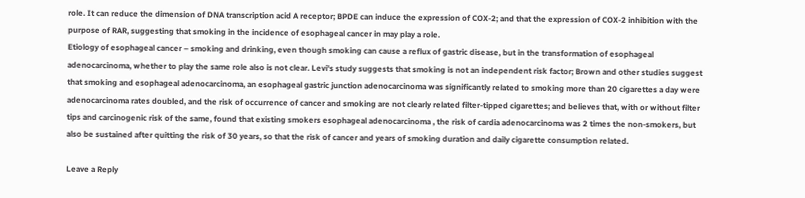role. It can reduce the dimension of DNA transcription acid A receptor; BPDE can induce the expression of COX-2; and that the expression of COX-2 inhibition with the purpose of RAR, suggesting that smoking in the incidence of esophageal cancer in may play a role.
Etiology of esophageal cancer – smoking and drinking, even though smoking can cause a reflux of gastric disease, but in the transformation of esophageal adenocarcinoma, whether to play the same role also is not clear. Levi's study suggests that smoking is not an independent risk factor; Brown and other studies suggest that smoking and esophageal adenocarcinoma, an esophageal gastric junction adenocarcinoma was significantly related to smoking more than 20 cigarettes a day were adenocarcinoma rates doubled, and the risk of occurrence of cancer and smoking are not clearly related filter-tipped cigarettes; and believes that, with or without filter tips and carcinogenic risk of the same, found that existing smokers esophageal adenocarcinoma , the risk of cardia adenocarcinoma was 2 times the non-smokers, but also be sustained after quitting the risk of 30 years, so that the risk of cancer and years of smoking duration and daily cigarette consumption related.

Leave a Reply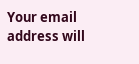Your email address will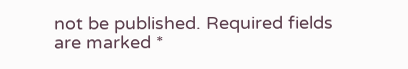not be published. Required fields are marked *